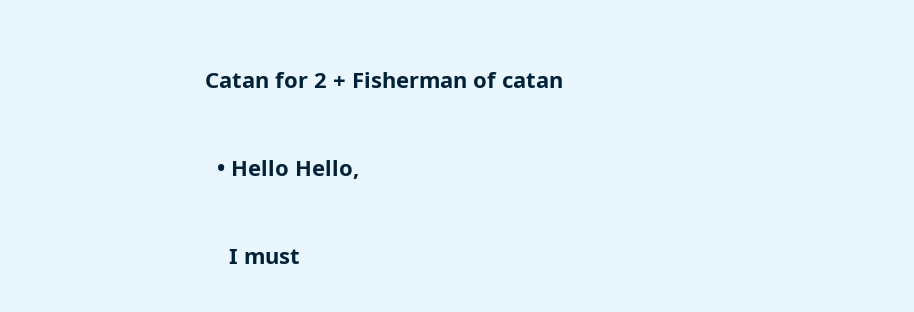Catan for 2 + Fisherman of catan

  • Hello Hello,

    I must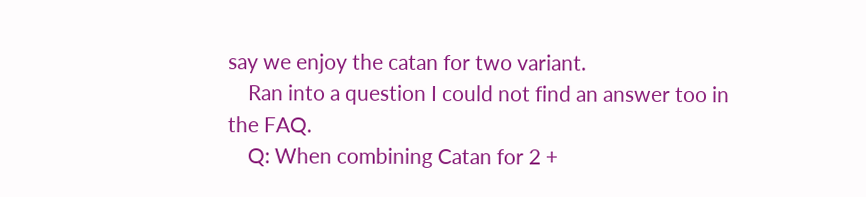say we enjoy the catan for two variant.
    Ran into a question I could not find an answer too in the FAQ.
    Q: When combining Catan for 2 +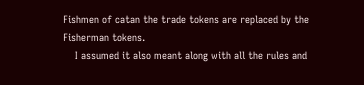Fishmen of catan the trade tokens are replaced by the Fisherman tokens.
    I assumed it also meant along with all the rules and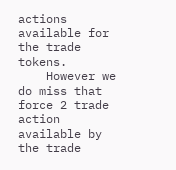actions available for the trade tokens.
    However we do miss that force 2 trade action available by the trade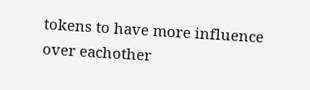tokens to have more influence over eachother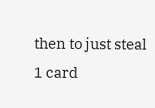then to just steal 1 card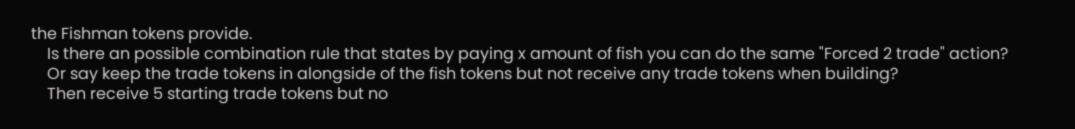the Fishman tokens provide.
    Is there an possible combination rule that states by paying x amount of fish you can do the same "Forced 2 trade" action?
    Or say keep the trade tokens in alongside of the fish tokens but not receive any trade tokens when building?
    Then receive 5 starting trade tokens but no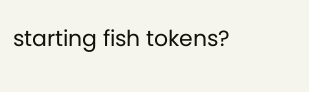starting fish tokens?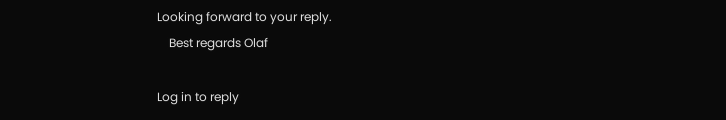Looking forward to your reply.
    Best regards Olaf

Log in to reply